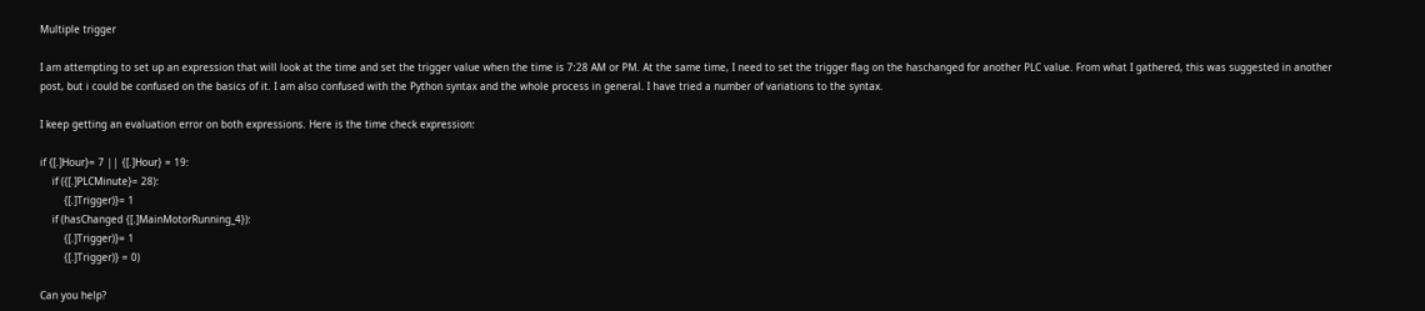Multiple trigger

I am attempting to set up an expression that will look at the time and set the trigger value when the time is 7:28 AM or PM. At the same time, I need to set the trigger flag on the haschanged for another PLC value. From what I gathered, this was suggested in another post, but i could be confused on the basics of it. I am also confused with the Python syntax and the whole process in general. I have tried a number of variations to the syntax.

I keep getting an evaluation error on both expressions. Here is the time check expression:

if {[.]Hour}= 7 || {[.]Hour} = 19:
    if ({[.]PLCMinute}= 28):
        {[.]Trigger)}= 1
    if (hasChanged {[.]MainMotorRunning_4}):
        {[.]Trigger)}= 1
        {[.]Trigger)} = 0)

Can you help?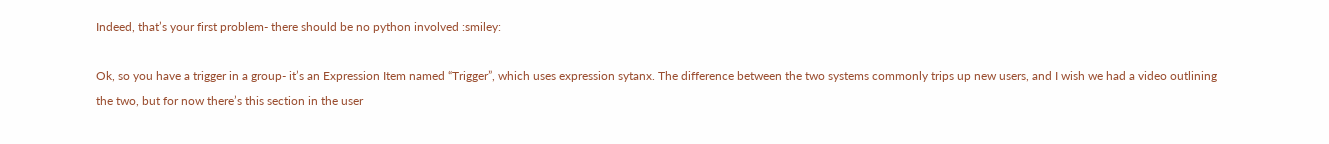Indeed, that’s your first problem- there should be no python involved :smiley:

Ok, so you have a trigger in a group- it’s an Expression Item named “Trigger”, which uses expression sytanx. The difference between the two systems commonly trips up new users, and I wish we had a video outlining the two, but for now there’s this section in the user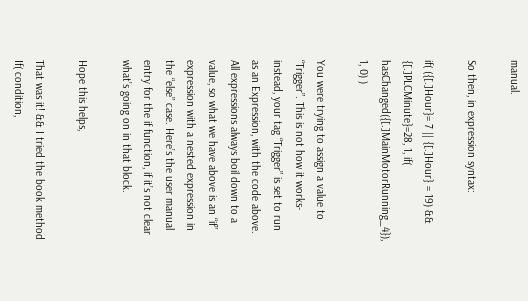manual.

So then, in expression syntax:

if( ({[.]Hour}= 7 || {[.]Hour} = 19) && {[.]PLCMinute}=28, 1, if( hasChanged({[.]MainMotorRunning_4}), 1, 0) )

You were trying to assign a value to “Trigger”. This is not how it works- instead, your tag “Trigger” is set to run as an Expression, with the code above. All expressions always boil down to a value, so what we have above is an “if” expression with a nested expression in the “else” case. Here’s the user manual entry for the if function, if it’s not clear what’s going on in that block.

Hope this helps,

That was it! && I tried the book method If( condition,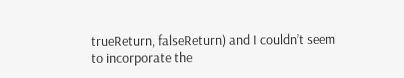trueReturn, falseReturn) and I couldn’t seem to incorporate the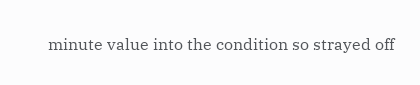minute value into the condition so strayed off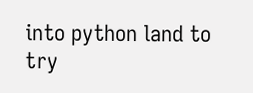into python land to try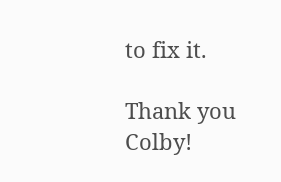to fix it.

Thank you Colby!